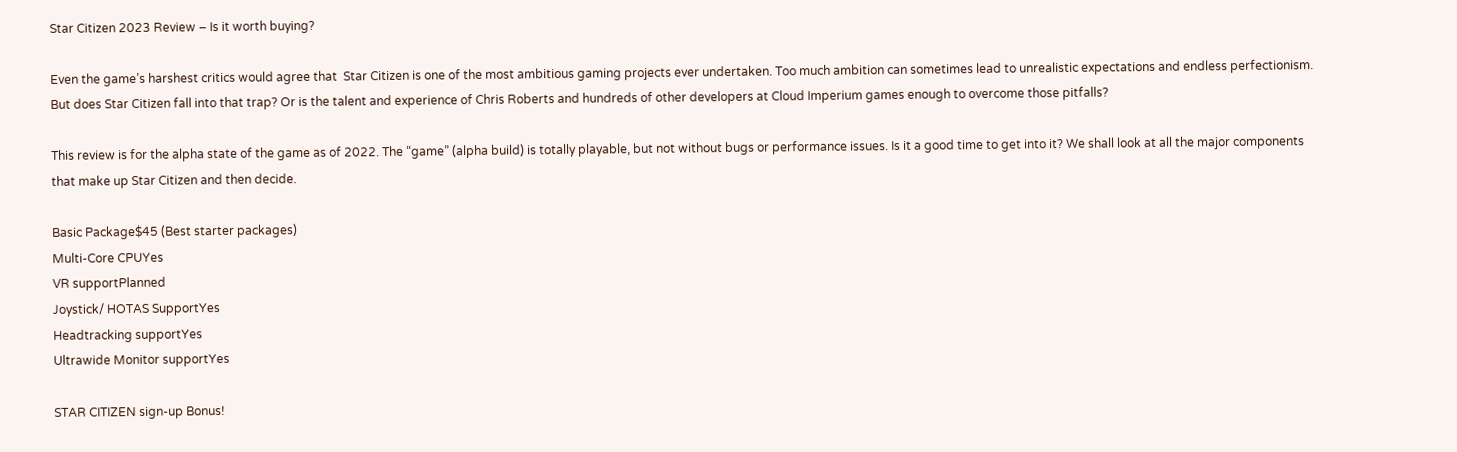Star Citizen 2023 Review – Is it worth buying?

Even the game’s harshest critics would agree that  Star Citizen is one of the most ambitious gaming projects ever undertaken. Too much ambition can sometimes lead to unrealistic expectations and endless perfectionism. But does Star Citizen fall into that trap? Or is the talent and experience of Chris Roberts and hundreds of other developers at Cloud Imperium games enough to overcome those pitfalls?

This review is for the alpha state of the game as of 2022. The “game” (alpha build) is totally playable, but not without bugs or performance issues. Is it a good time to get into it? We shall look at all the major components that make up Star Citizen and then decide.

Basic Package$45 (Best starter packages)
Multi-Core CPUYes
VR supportPlanned
Joystick/ HOTAS SupportYes
Headtracking supportYes
Ultrawide Monitor supportYes

STAR CITIZEN sign-up Bonus!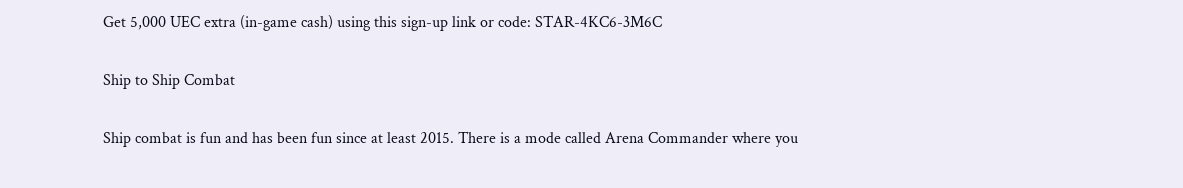Get 5,000 UEC extra (in-game cash) using this sign-up link or code: STAR-4KC6-3M6C

Ship to Ship Combat

Ship combat is fun and has been fun since at least 2015. There is a mode called Arena Commander where you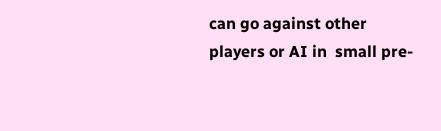can go against other players or AI in  small pre-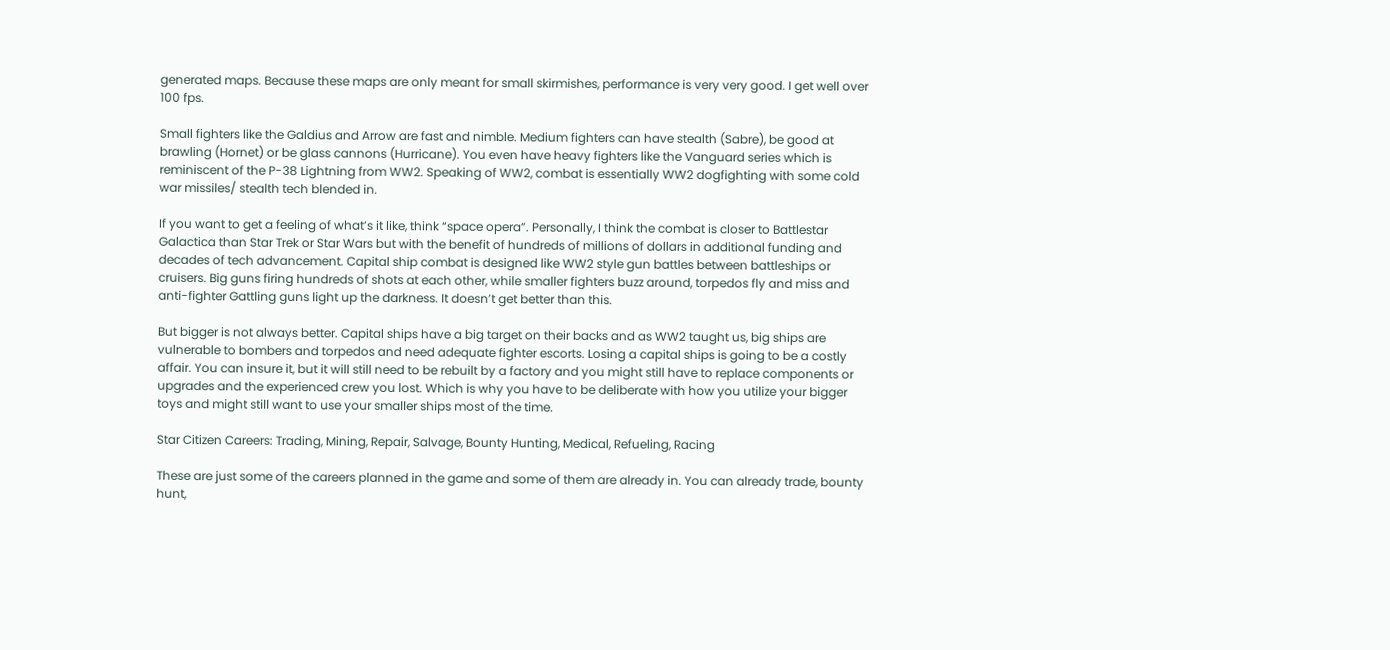generated maps. Because these maps are only meant for small skirmishes, performance is very very good. I get well over 100 fps.

Small fighters like the Galdius and Arrow are fast and nimble. Medium fighters can have stealth (Sabre), be good at brawling (Hornet) or be glass cannons (Hurricane). You even have heavy fighters like the Vanguard series which is reminiscent of the P-38 Lightning from WW2. Speaking of WW2, combat is essentially WW2 dogfighting with some cold war missiles/ stealth tech blended in.

If you want to get a feeling of what’s it like, think “space opera”. Personally, I think the combat is closer to Battlestar Galactica than Star Trek or Star Wars but with the benefit of hundreds of millions of dollars in additional funding and decades of tech advancement. Capital ship combat is designed like WW2 style gun battles between battleships or cruisers. Big guns firing hundreds of shots at each other, while smaller fighters buzz around, torpedos fly and miss and anti-fighter Gattling guns light up the darkness. It doesn’t get better than this.

But bigger is not always better. Capital ships have a big target on their backs and as WW2 taught us, big ships are vulnerable to bombers and torpedos and need adequate fighter escorts. Losing a capital ships is going to be a costly affair. You can insure it, but it will still need to be rebuilt by a factory and you might still have to replace components or upgrades and the experienced crew you lost. Which is why you have to be deliberate with how you utilize your bigger toys and might still want to use your smaller ships most of the time.

Star Citizen Careers: Trading, Mining, Repair, Salvage, Bounty Hunting, Medical, Refueling, Racing

These are just some of the careers planned in the game and some of them are already in. You can already trade, bounty hunt,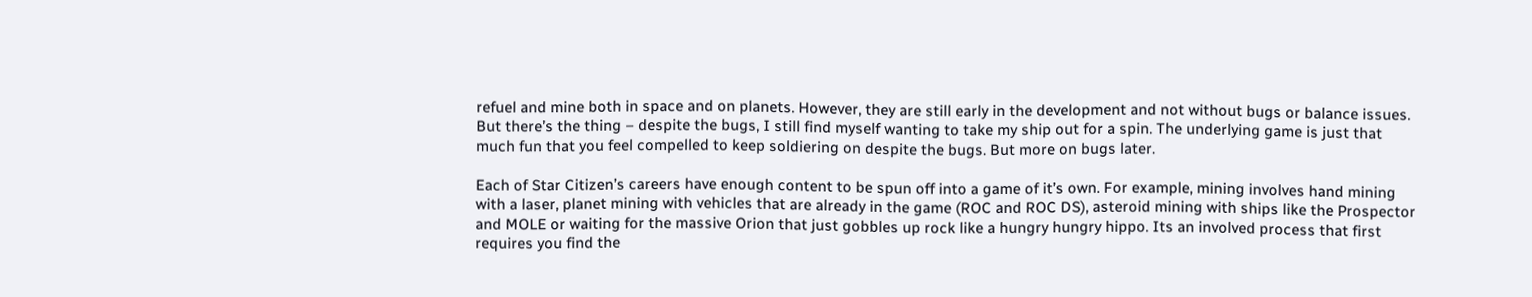refuel and mine both in space and on planets. However, they are still early in the development and not without bugs or balance issues. But there’s the thing – despite the bugs, I still find myself wanting to take my ship out for a spin. The underlying game is just that much fun that you feel compelled to keep soldiering on despite the bugs. But more on bugs later.

Each of Star Citizen’s careers have enough content to be spun off into a game of it’s own. For example, mining involves hand mining with a laser, planet mining with vehicles that are already in the game (ROC and ROC DS), asteroid mining with ships like the Prospector and MOLE or waiting for the massive Orion that just gobbles up rock like a hungry hungry hippo. Its an involved process that first requires you find the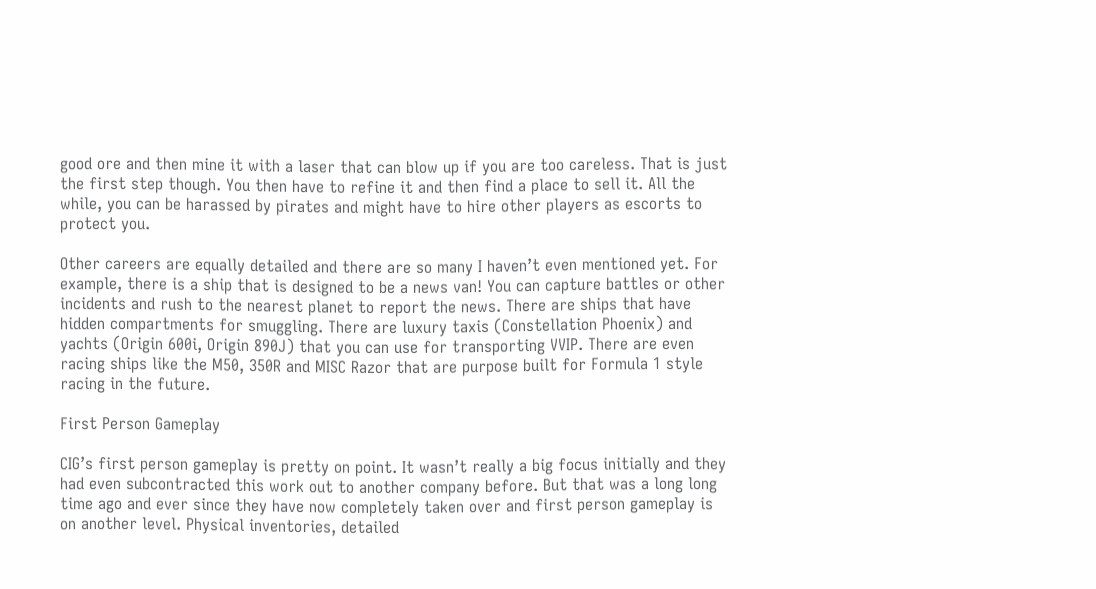good ore and then mine it with a laser that can blow up if you are too careless. That is just the first step though. You then have to refine it and then find a place to sell it. All the while, you can be harassed by pirates and might have to hire other players as escorts to protect you.

Other careers are equally detailed and there are so many I haven’t even mentioned yet. For example, there is a ship that is designed to be a news van! You can capture battles or other incidents and rush to the nearest planet to report the news. There are ships that have hidden compartments for smuggling. There are luxury taxis (Constellation Phoenix) and yachts (Origin 600i, Origin 890J) that you can use for transporting VVIP. There are even racing ships like the M50, 350R and MISC Razor that are purpose built for Formula 1 style racing in the future.

First Person Gameplay

CIG’s first person gameplay is pretty on point. It wasn’t really a big focus initially and they had even subcontracted this work out to another company before. But that was a long long time ago and ever since they have now completely taken over and first person gameplay is on another level. Physical inventories, detailed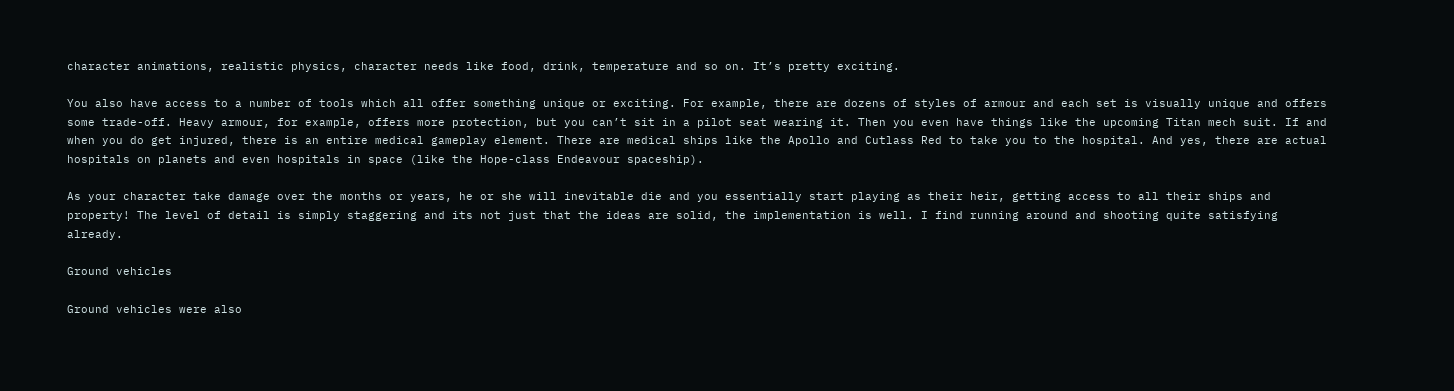character animations, realistic physics, character needs like food, drink, temperature and so on. It’s pretty exciting.

You also have access to a number of tools which all offer something unique or exciting. For example, there are dozens of styles of armour and each set is visually unique and offers some trade-off. Heavy armour, for example, offers more protection, but you can’t sit in a pilot seat wearing it. Then you even have things like the upcoming Titan mech suit. If and when you do get injured, there is an entire medical gameplay element. There are medical ships like the Apollo and Cutlass Red to take you to the hospital. And yes, there are actual hospitals on planets and even hospitals in space (like the Hope-class Endeavour spaceship).

As your character take damage over the months or years, he or she will inevitable die and you essentially start playing as their heir, getting access to all their ships and property! The level of detail is simply staggering and its not just that the ideas are solid, the implementation is well. I find running around and shooting quite satisfying already.

Ground vehicles

Ground vehicles were also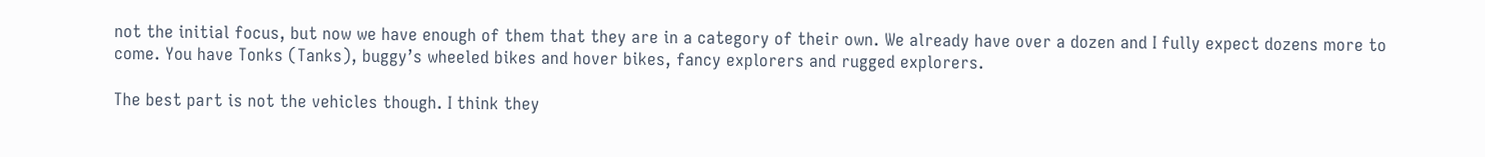not the initial focus, but now we have enough of them that they are in a category of their own. We already have over a dozen and I fully expect dozens more to come. You have Tonks (Tanks), buggy’s wheeled bikes and hover bikes, fancy explorers and rugged explorers.

The best part is not the vehicles though. I think they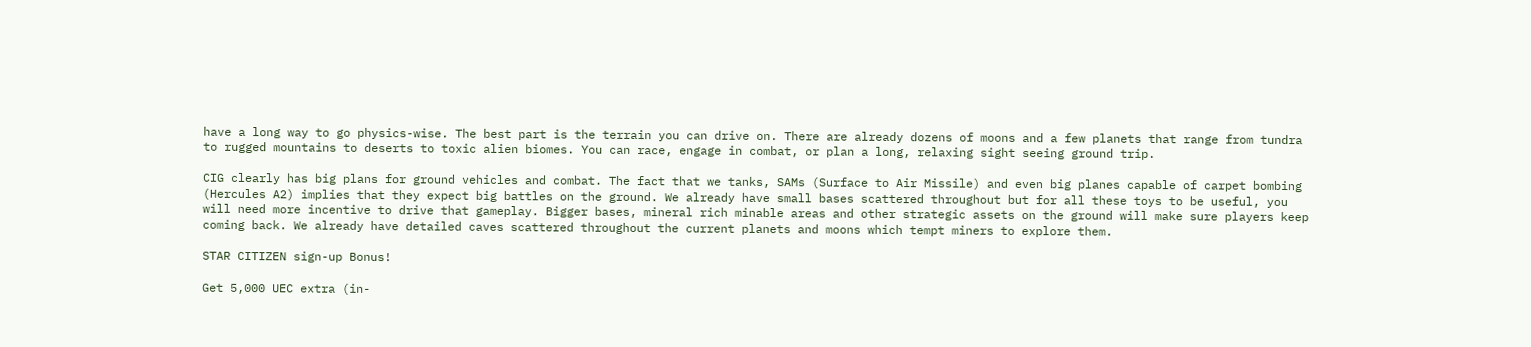have a long way to go physics-wise. The best part is the terrain you can drive on. There are already dozens of moons and a few planets that range from tundra to rugged mountains to deserts to toxic alien biomes. You can race, engage in combat, or plan a long, relaxing sight seeing ground trip.

CIG clearly has big plans for ground vehicles and combat. The fact that we tanks, SAMs (Surface to Air Missile) and even big planes capable of carpet bombing (Hercules A2) implies that they expect big battles on the ground. We already have small bases scattered throughout but for all these toys to be useful, you will need more incentive to drive that gameplay. Bigger bases, mineral rich minable areas and other strategic assets on the ground will make sure players keep coming back. We already have detailed caves scattered throughout the current planets and moons which tempt miners to explore them.

STAR CITIZEN sign-up Bonus!

Get 5,000 UEC extra (in-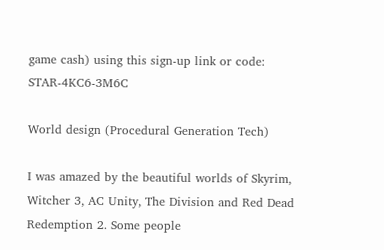game cash) using this sign-up link or code: STAR-4KC6-3M6C

World design (Procedural Generation Tech)

I was amazed by the beautiful worlds of Skyrim, Witcher 3, AC Unity, The Division and Red Dead Redemption 2. Some people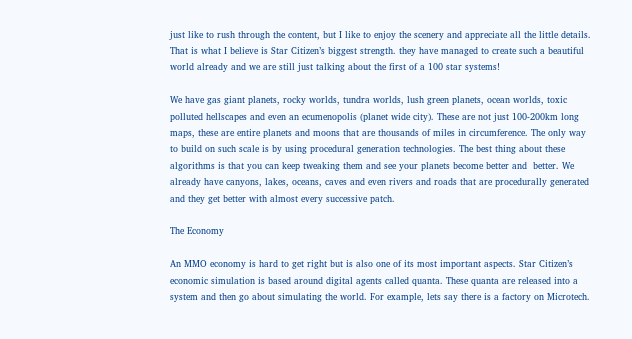just like to rush through the content, but I like to enjoy the scenery and appreciate all the little details. That is what I believe is Star Citizen’s biggest strength. they have managed to create such a beautiful world already and we are still just talking about the first of a 100 star systems!

We have gas giant planets, rocky worlds, tundra worlds, lush green planets, ocean worlds, toxic polluted hellscapes and even an ecumenopolis (planet wide city). These are not just 100-200km long maps, these are entire planets and moons that are thousands of miles in circumference. The only way to build on such scale is by using procedural generation technologies. The best thing about these algorithms is that you can keep tweaking them and see your planets become better and  better. We already have canyons, lakes, oceans, caves and even rivers and roads that are procedurally generated and they get better with almost every successive patch.

The Economy

An MMO economy is hard to get right but is also one of its most important aspects. Star Citizen’s economic simulation is based around digital agents called quanta. These quanta are released into a system and then go about simulating the world. For example, lets say there is a factory on Microtech.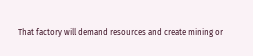That factory will demand resources and create mining or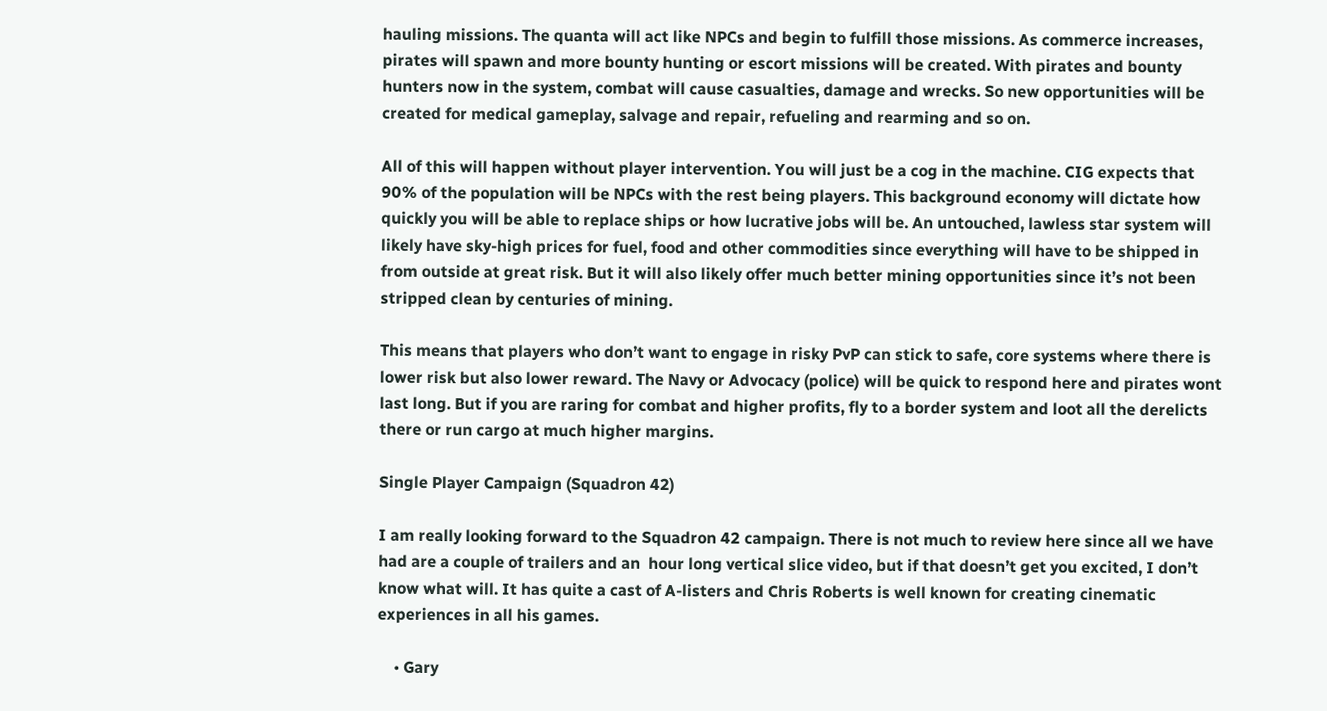hauling missions. The quanta will act like NPCs and begin to fulfill those missions. As commerce increases, pirates will spawn and more bounty hunting or escort missions will be created. With pirates and bounty hunters now in the system, combat will cause casualties, damage and wrecks. So new opportunities will be created for medical gameplay, salvage and repair, refueling and rearming and so on.

All of this will happen without player intervention. You will just be a cog in the machine. CIG expects that 90% of the population will be NPCs with the rest being players. This background economy will dictate how quickly you will be able to replace ships or how lucrative jobs will be. An untouched, lawless star system will likely have sky-high prices for fuel, food and other commodities since everything will have to be shipped in from outside at great risk. But it will also likely offer much better mining opportunities since it’s not been stripped clean by centuries of mining.

This means that players who don’t want to engage in risky PvP can stick to safe, core systems where there is lower risk but also lower reward. The Navy or Advocacy (police) will be quick to respond here and pirates wont last long. But if you are raring for combat and higher profits, fly to a border system and loot all the derelicts there or run cargo at much higher margins.

Single Player Campaign (Squadron 42)

I am really looking forward to the Squadron 42 campaign. There is not much to review here since all we have had are a couple of trailers and an  hour long vertical slice video, but if that doesn’t get you excited, I don’t know what will. It has quite a cast of A-listers and Chris Roberts is well known for creating cinematic experiences in all his games.

    • Gary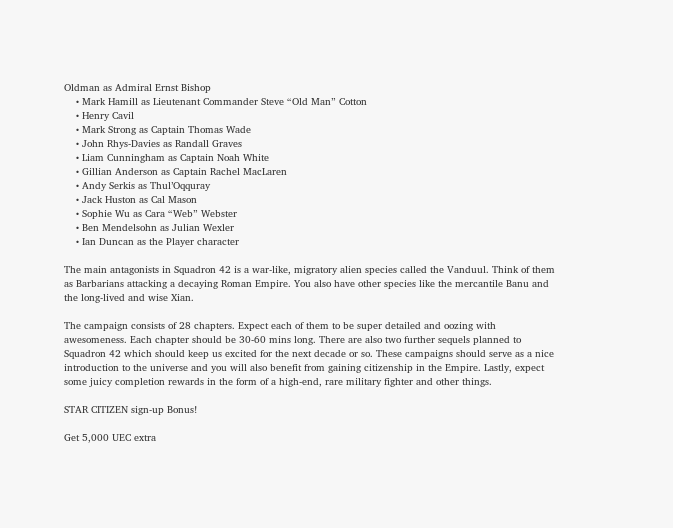Oldman as Admiral Ernst Bishop
    • Mark Hamill as Lieutenant Commander Steve “Old Man” Cotton
    • Henry Cavil
    • Mark Strong as Captain Thomas Wade
    • John Rhys-Davies as Randall Graves
    • Liam Cunningham as Captain Noah White
    • Gillian Anderson as Captain Rachel MacLaren
    • Andy Serkis as Thul’Oqquray
    • Jack Huston as Cal Mason
    • Sophie Wu as Cara “Web” Webster
    • Ben Mendelsohn as Julian Wexler
    • Ian Duncan as the Player character

The main antagonists in Squadron 42 is a war-like, migratory alien species called the Vanduul. Think of them as Barbarians attacking a decaying Roman Empire. You also have other species like the mercantile Banu and the long-lived and wise Xian.

The campaign consists of 28 chapters. Expect each of them to be super detailed and oozing with awesomeness. Each chapter should be 30-60 mins long. There are also two further sequels planned to Squadron 42 which should keep us excited for the next decade or so. These campaigns should serve as a nice introduction to the universe and you will also benefit from gaining citizenship in the Empire. Lastly, expect some juicy completion rewards in the form of a high-end, rare military fighter and other things.

STAR CITIZEN sign-up Bonus!

Get 5,000 UEC extra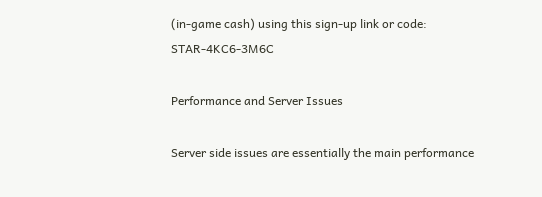(in-game cash) using this sign-up link or code: STAR-4KC6-3M6C

Performance and Server Issues

Server side issues are essentially the main performance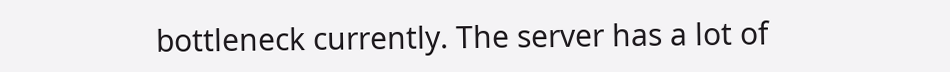bottleneck currently. The server has a lot of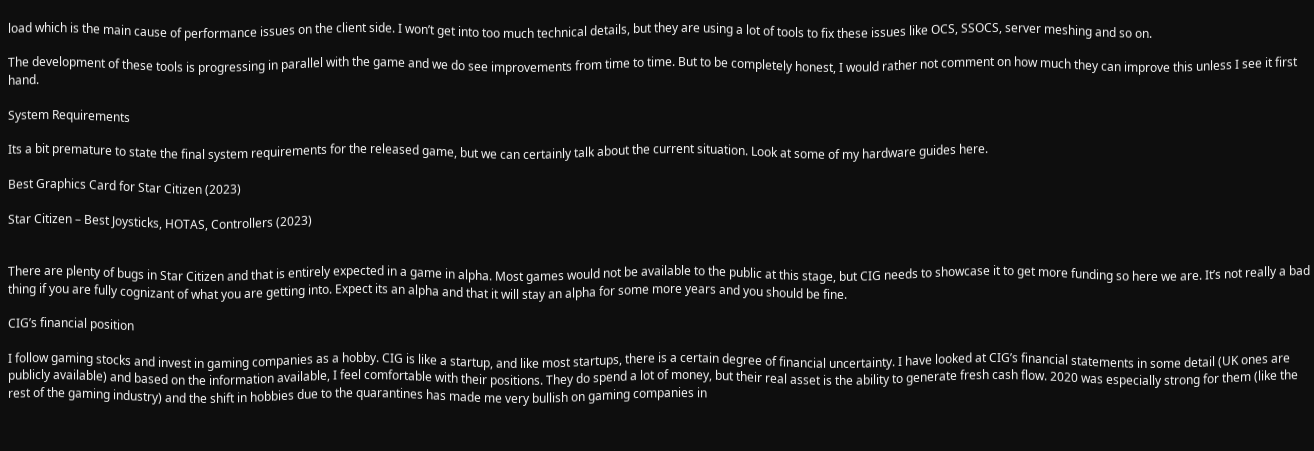load which is the main cause of performance issues on the client side. I won’t get into too much technical details, but they are using a lot of tools to fix these issues like OCS, SSOCS, server meshing and so on.

The development of these tools is progressing in parallel with the game and we do see improvements from time to time. But to be completely honest, I would rather not comment on how much they can improve this unless I see it first hand.

System Requirements

Its a bit premature to state the final system requirements for the released game, but we can certainly talk about the current situation. Look at some of my hardware guides here.

Best Graphics Card for Star Citizen (2023)

Star Citizen – Best Joysticks, HOTAS, Controllers (2023)


There are plenty of bugs in Star Citizen and that is entirely expected in a game in alpha. Most games would not be available to the public at this stage, but CIG needs to showcase it to get more funding so here we are. It’s not really a bad thing if you are fully cognizant of what you are getting into. Expect its an alpha and that it will stay an alpha for some more years and you should be fine.

CIG’s financial position

I follow gaming stocks and invest in gaming companies as a hobby. CIG is like a startup, and like most startups, there is a certain degree of financial uncertainty. I have looked at CIG’s financial statements in some detail (UK ones are publicly available) and based on the information available, I feel comfortable with their positions. They do spend a lot of money, but their real asset is the ability to generate fresh cash flow. 2020 was especially strong for them (like the rest of the gaming industry) and the shift in hobbies due to the quarantines has made me very bullish on gaming companies in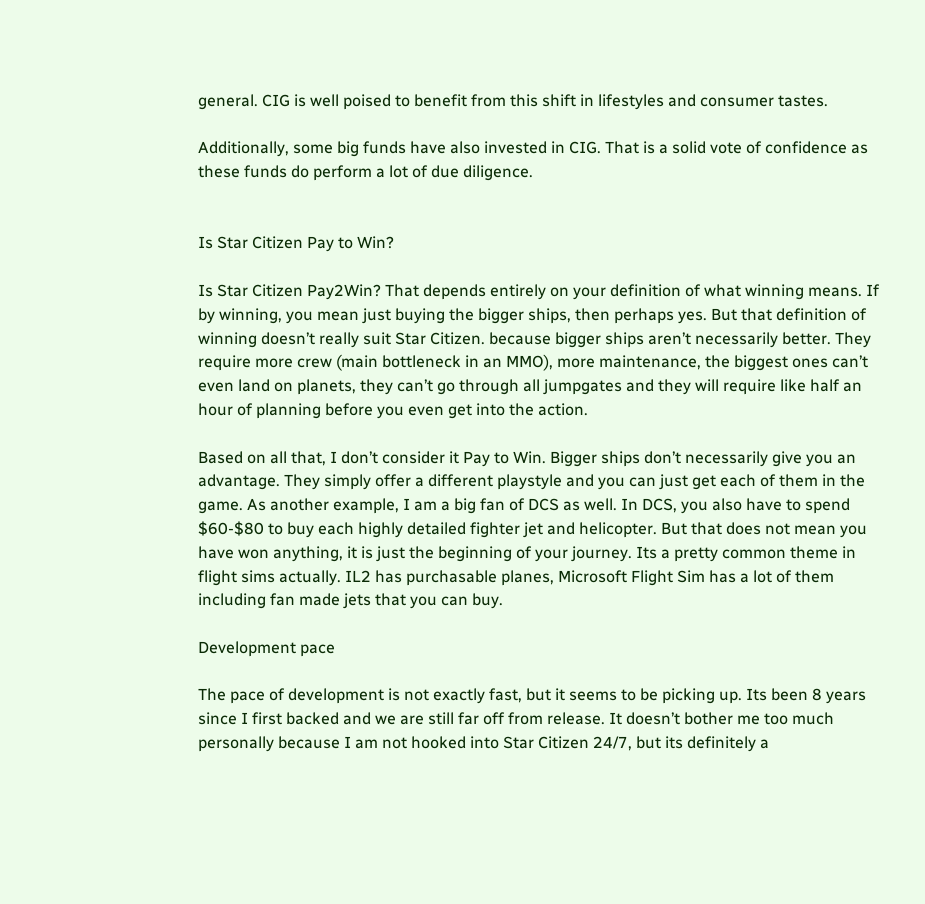general. CIG is well poised to benefit from this shift in lifestyles and consumer tastes.

Additionally, some big funds have also invested in CIG. That is a solid vote of confidence as these funds do perform a lot of due diligence.


Is Star Citizen Pay to Win?

Is Star Citizen Pay2Win? That depends entirely on your definition of what winning means. If by winning, you mean just buying the bigger ships, then perhaps yes. But that definition of winning doesn’t really suit Star Citizen. because bigger ships aren’t necessarily better. They require more crew (main bottleneck in an MMO), more maintenance, the biggest ones can’t even land on planets, they can’t go through all jumpgates and they will require like half an hour of planning before you even get into the action.

Based on all that, I don’t consider it Pay to Win. Bigger ships don’t necessarily give you an advantage. They simply offer a different playstyle and you can just get each of them in the game. As another example, I am a big fan of DCS as well. In DCS, you also have to spend $60-$80 to buy each highly detailed fighter jet and helicopter. But that does not mean you have won anything, it is just the beginning of your journey. Its a pretty common theme in flight sims actually. IL2 has purchasable planes, Microsoft Flight Sim has a lot of them including fan made jets that you can buy.

Development pace

The pace of development is not exactly fast, but it seems to be picking up. Its been 8 years since I first backed and we are still far off from release. It doesn’t bother me too much personally because I am not hooked into Star Citizen 24/7, but its definitely a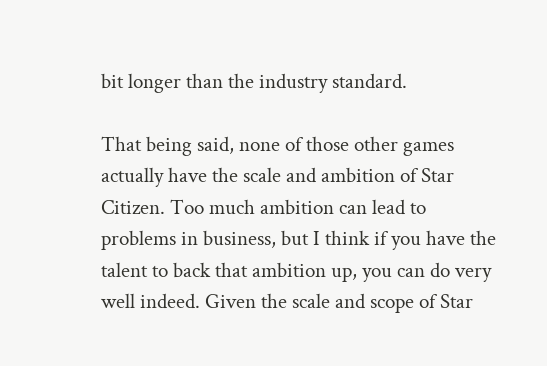bit longer than the industry standard.

That being said, none of those other games actually have the scale and ambition of Star Citizen. Too much ambition can lead to problems in business, but I think if you have the talent to back that ambition up, you can do very well indeed. Given the scale and scope of Star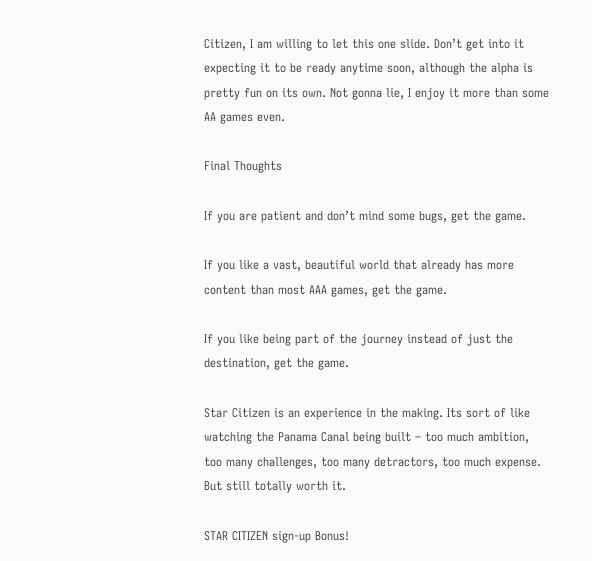Citizen, I am willing to let this one slide. Don’t get into it expecting it to be ready anytime soon, although the alpha is pretty fun on its own. Not gonna lie, I enjoy it more than some AA games even.

Final Thoughts

If you are patient and don’t mind some bugs, get the game.

If you like a vast, beautiful world that already has more content than most AAA games, get the game.

If you like being part of the journey instead of just the destination, get the game.

Star Citizen is an experience in the making. Its sort of like watching the Panama Canal being built – too much ambition, too many challenges, too many detractors, too much expense. But still totally worth it.

STAR CITIZEN sign-up Bonus!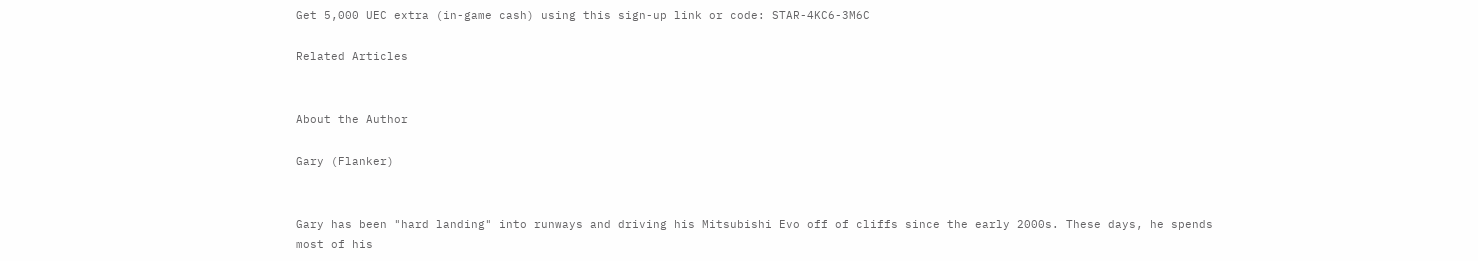Get 5,000 UEC extra (in-game cash) using this sign-up link or code: STAR-4KC6-3M6C

Related Articles


About the Author

Gary (Flanker)


Gary has been "hard landing" into runways and driving his Mitsubishi Evo off of cliffs since the early 2000s. These days, he spends most of his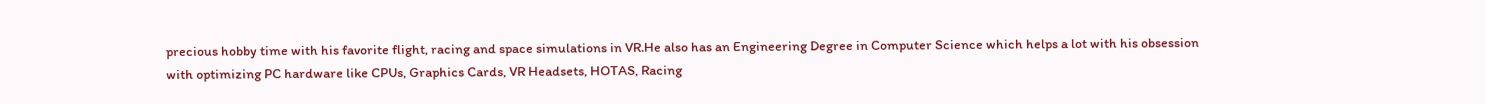precious hobby time with his favorite flight, racing and space simulations in VR.He also has an Engineering Degree in Computer Science which helps a lot with his obsession with optimizing PC hardware like CPUs, Graphics Cards, VR Headsets, HOTAS, Racing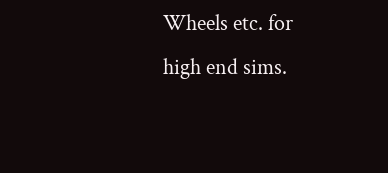Wheels etc. for high end sims.